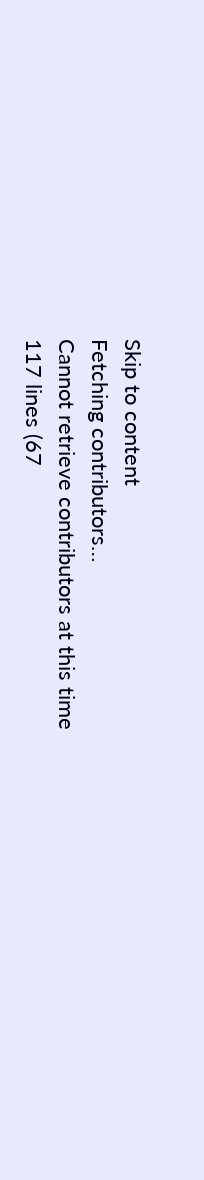Skip to content
Fetching contributors…
Cannot retrieve contributors at this time
117 lines (67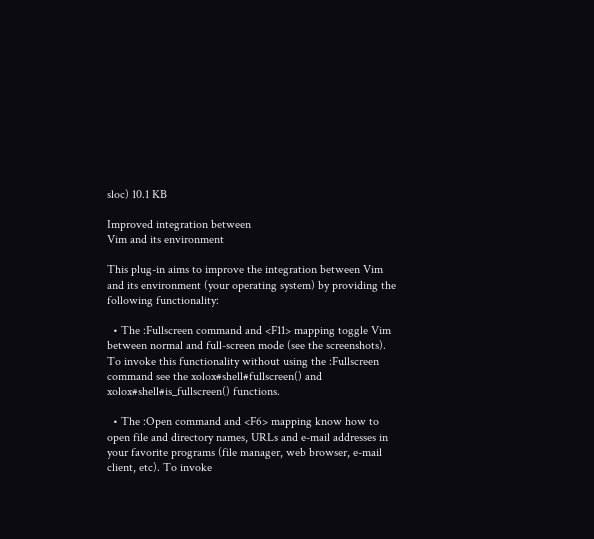sloc) 10.1 KB

Improved integration between
Vim and its environment

This plug-in aims to improve the integration between Vim and its environment (your operating system) by providing the following functionality:

  • The :Fullscreen command and <F11> mapping toggle Vim between normal and full-screen mode (see the screenshots). To invoke this functionality without using the :Fullscreen command see the xolox#shell#fullscreen() and xolox#shell#is_fullscreen() functions.

  • The :Open command and <F6> mapping know how to open file and directory names, URLs and e-mail addresses in your favorite programs (file manager, web browser, e-mail client, etc). To invoke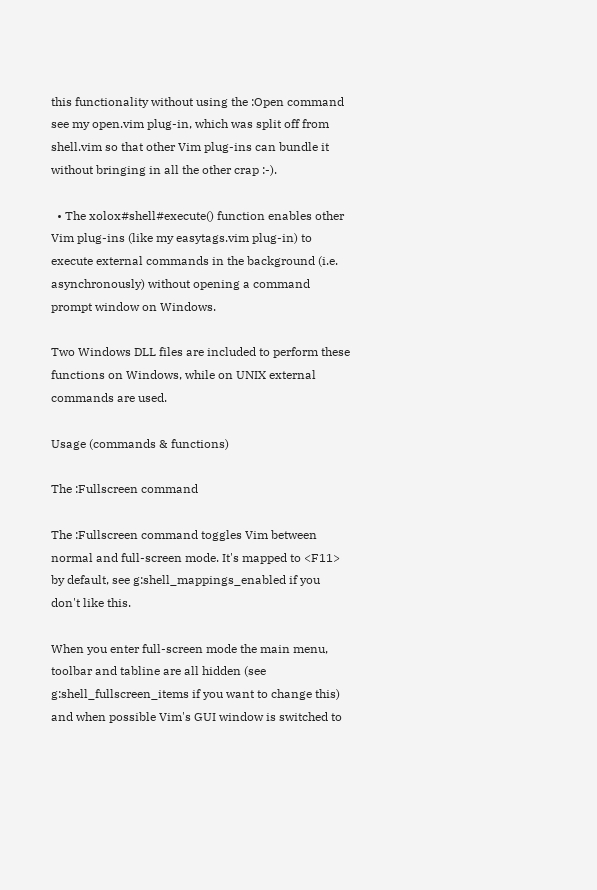this functionality without using the :Open command see my open.vim plug-in, which was split off from shell.vim so that other Vim plug-ins can bundle it without bringing in all the other crap :-).

  • The xolox#shell#execute() function enables other Vim plug-ins (like my easytags.vim plug-in) to execute external commands in the background (i.e. asynchronously) without opening a command prompt window on Windows.

Two Windows DLL files are included to perform these functions on Windows, while on UNIX external commands are used.

Usage (commands & functions)

The :Fullscreen command

The :Fullscreen command toggles Vim between normal and full-screen mode. It's mapped to <F11> by default, see g:shell_mappings_enabled if you don't like this.

When you enter full-screen mode the main menu, toolbar and tabline are all hidden (see g:shell_fullscreen_items if you want to change this) and when possible Vim's GUI window is switched to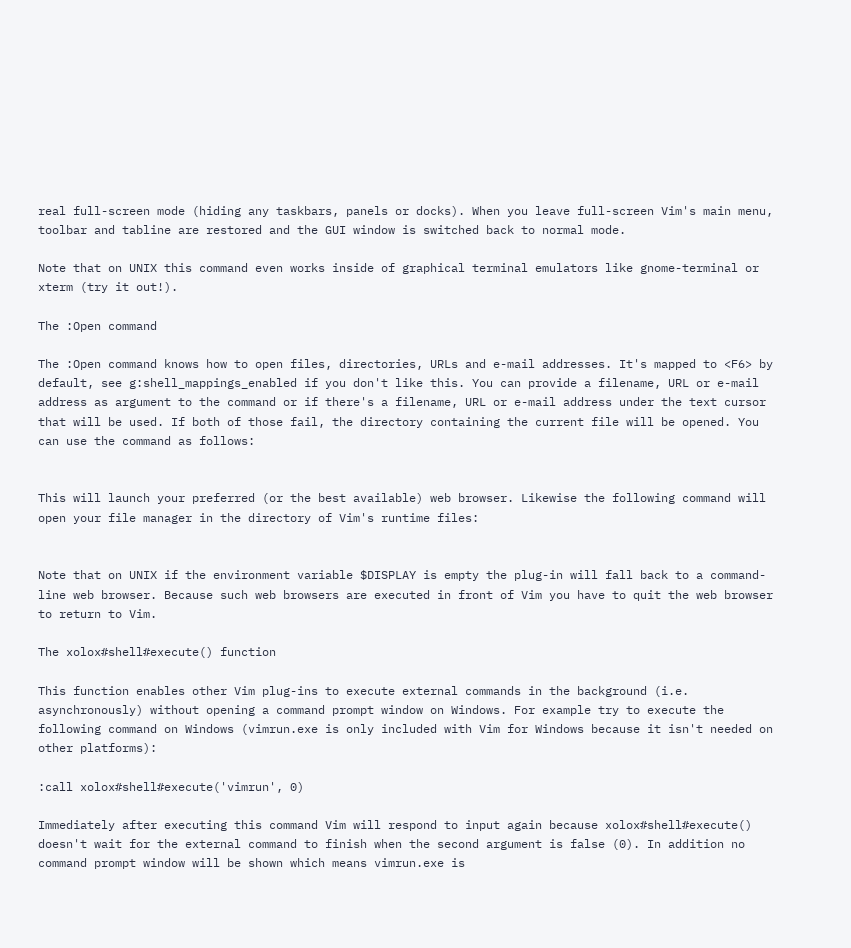real full-screen mode (hiding any taskbars, panels or docks). When you leave full-screen Vim's main menu, toolbar and tabline are restored and the GUI window is switched back to normal mode.

Note that on UNIX this command even works inside of graphical terminal emulators like gnome-terminal or xterm (try it out!).

The :Open command

The :Open command knows how to open files, directories, URLs and e-mail addresses. It's mapped to <F6> by default, see g:shell_mappings_enabled if you don't like this. You can provide a filename, URL or e-mail address as argument to the command or if there's a filename, URL or e-mail address under the text cursor that will be used. If both of those fail, the directory containing the current file will be opened. You can use the command as follows:


This will launch your preferred (or the best available) web browser. Likewise the following command will open your file manager in the directory of Vim's runtime files:


Note that on UNIX if the environment variable $DISPLAY is empty the plug-in will fall back to a command-line web browser. Because such web browsers are executed in front of Vim you have to quit the web browser to return to Vim.

The xolox#shell#execute() function

This function enables other Vim plug-ins to execute external commands in the background (i.e. asynchronously) without opening a command prompt window on Windows. For example try to execute the following command on Windows (vimrun.exe is only included with Vim for Windows because it isn't needed on other platforms):

:call xolox#shell#execute('vimrun', 0)

Immediately after executing this command Vim will respond to input again because xolox#shell#execute() doesn't wait for the external command to finish when the second argument is false (0). In addition no command prompt window will be shown which means vimrun.exe is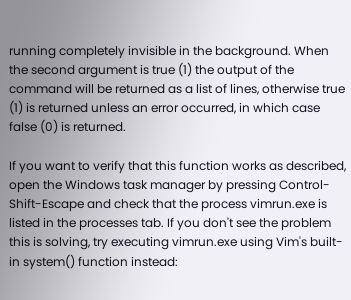running completely invisible in the background. When the second argument is true (1) the output of the command will be returned as a list of lines, otherwise true (1) is returned unless an error occurred, in which case false (0) is returned.

If you want to verify that this function works as described, open the Windows task manager by pressing Control-Shift-Escape and check that the process vimrun.exe is listed in the processes tab. If you don't see the problem this is solving, try executing vimrun.exe using Vim's built-in system() function instead: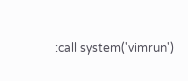:call system('vimrun')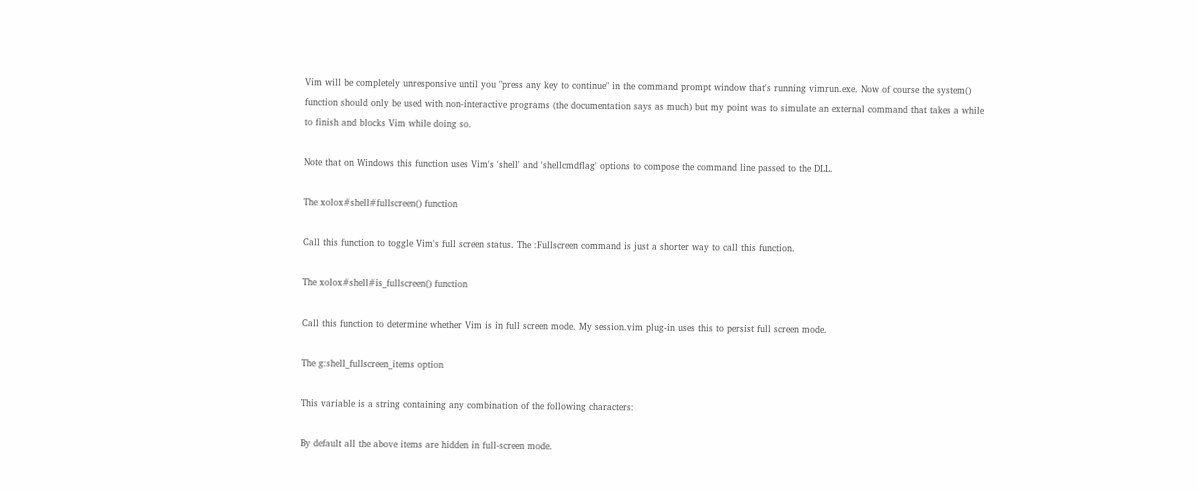Vim will be completely unresponsive until you "press any key to continue" in the command prompt window that's running vimrun.exe. Now of course the system() function should only be used with non-interactive programs (the documentation says as much) but my point was to simulate an external command that takes a while to finish and blocks Vim while doing so.

Note that on Windows this function uses Vim's 'shell' and 'shellcmdflag' options to compose the command line passed to the DLL.

The xolox#shell#fullscreen() function

Call this function to toggle Vim's full screen status. The :Fullscreen command is just a shorter way to call this function.

The xolox#shell#is_fullscreen() function

Call this function to determine whether Vim is in full screen mode. My session.vim plug-in uses this to persist full screen mode.

The g:shell_fullscreen_items option

This variable is a string containing any combination of the following characters:

By default all the above items are hidden in full-screen mode.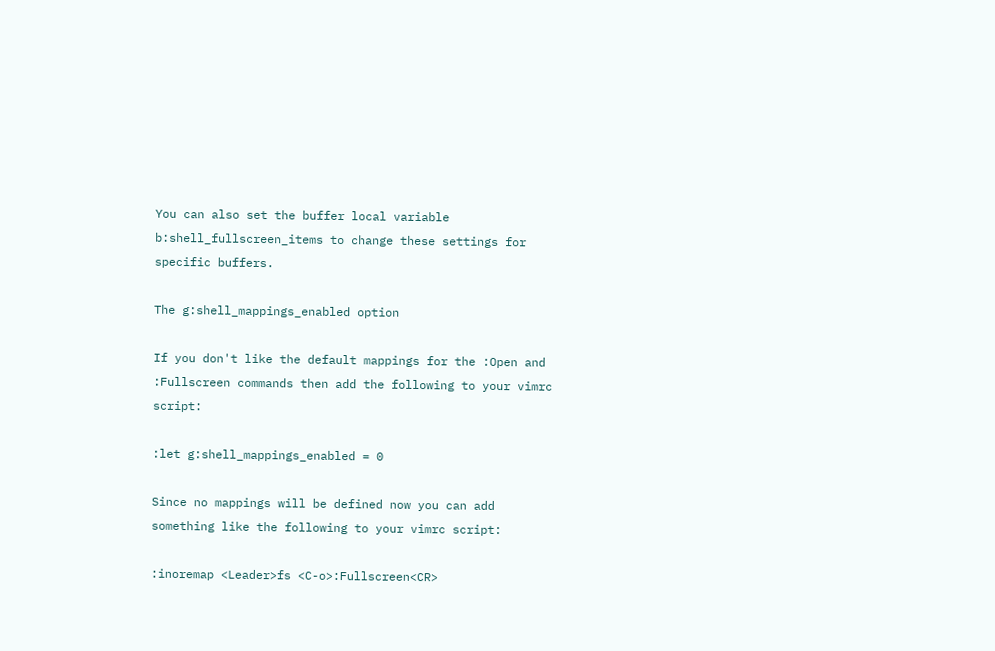You can also set the buffer local variable b:shell_fullscreen_items to change these settings for specific buffers.

The g:shell_mappings_enabled option

If you don't like the default mappings for the :Open and :Fullscreen commands then add the following to your vimrc script:

:let g:shell_mappings_enabled = 0

Since no mappings will be defined now you can add something like the following to your vimrc script:

:inoremap <Leader>fs <C-o>:Fullscreen<CR>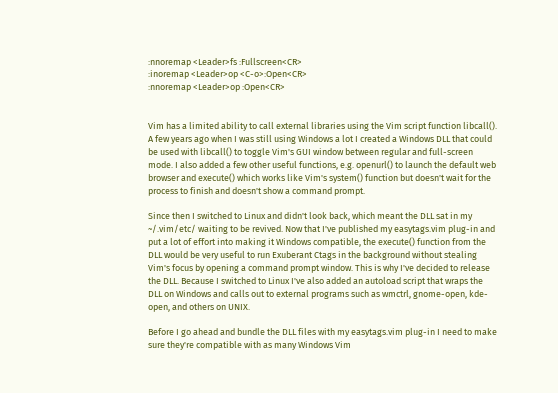:nnoremap <Leader>fs :Fullscreen<CR>
:inoremap <Leader>op <C-o>:Open<CR>
:nnoremap <Leader>op :Open<CR>


Vim has a limited ability to call external libraries using the Vim script function libcall(). A few years ago when I was still using Windows a lot I created a Windows DLL that could be used with libcall() to toggle Vim's GUI window between regular and full-screen mode. I also added a few other useful functions, e.g. openurl() to launch the default web browser and execute() which works like Vim's system() function but doesn't wait for the process to finish and doesn't show a command prompt.

Since then I switched to Linux and didn't look back, which meant the DLL sat in my ~/.vim/etc/ waiting to be revived. Now that I've published my easytags.vim plug-in and put a lot of effort into making it Windows compatible, the execute() function from the DLL would be very useful to run Exuberant Ctags in the background without stealing Vim's focus by opening a command prompt window. This is why I've decided to release the DLL. Because I switched to Linux I've also added an autoload script that wraps the DLL on Windows and calls out to external programs such as wmctrl, gnome-open, kde-open, and others on UNIX.

Before I go ahead and bundle the DLL files with my easytags.vim plug-in I need to make sure they're compatible with as many Windows Vim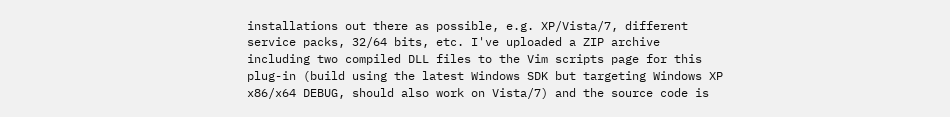installations out there as possible, e.g. XP/Vista/7, different service packs, 32/64 bits, etc. I've uploaded a ZIP archive including two compiled DLL files to the Vim scripts page for this plug-in (build using the latest Windows SDK but targeting Windows XP x86/x64 DEBUG, should also work on Vista/7) and the source code is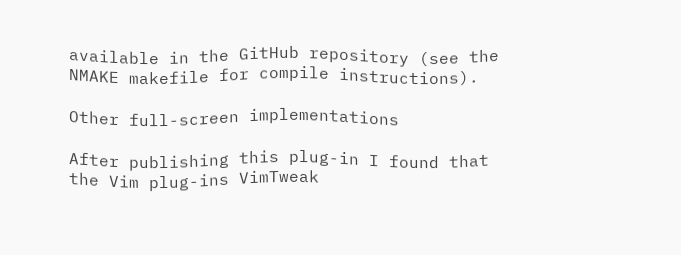available in the GitHub repository (see the NMAKE makefile for compile instructions).

Other full-screen implementations

After publishing this plug-in I found that the Vim plug-ins VimTweak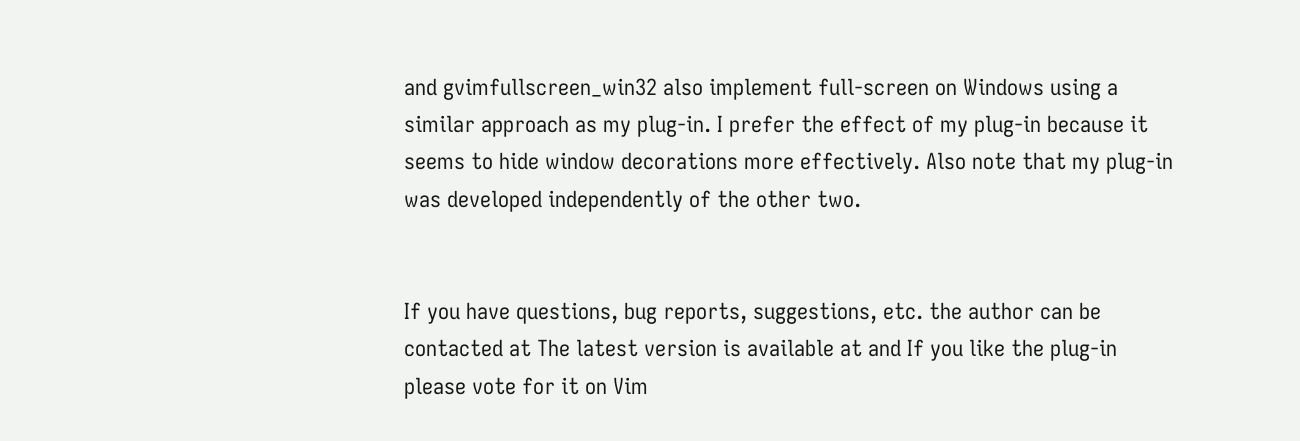and gvimfullscreen_win32 also implement full-screen on Windows using a similar approach as my plug-in. I prefer the effect of my plug-in because it seems to hide window decorations more effectively. Also note that my plug-in was developed independently of the other two.


If you have questions, bug reports, suggestions, etc. the author can be contacted at The latest version is available at and If you like the plug-in please vote for it on Vim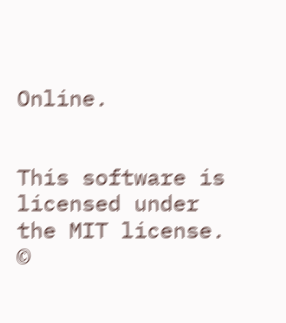Online.


This software is licensed under the MIT license.
©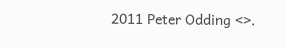2011 Peter Odding <>.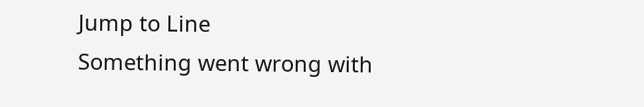Jump to Line
Something went wrong with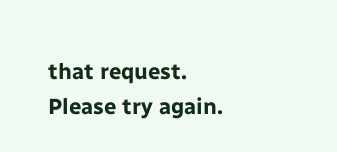that request. Please try again.